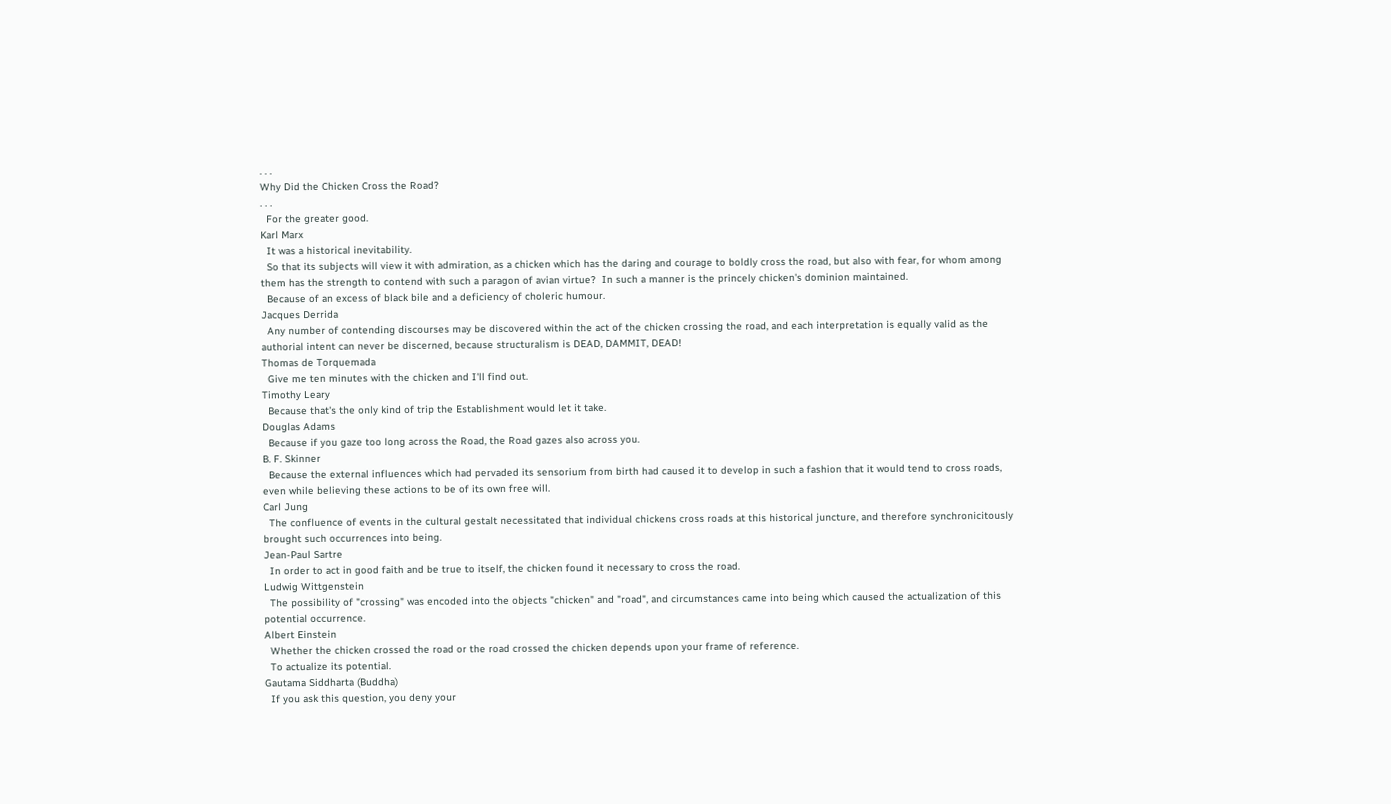. . .
Why Did the Chicken Cross the Road?
. . .
  For the greater good.
Karl Marx
  It was a historical inevitability.
  So that its subjects will view it with admiration, as a chicken which has the daring and courage to boldly cross the road, but also with fear, for whom among them has the strength to contend with such a paragon of avian virtue?  In such a manner is the princely chicken's dominion maintained.
  Because of an excess of black bile and a deficiency of choleric humour.
Jacques Derrida
  Any number of contending discourses may be discovered within the act of the chicken crossing the road, and each interpretation is equally valid as the authorial intent can never be discerned, because structuralism is DEAD, DAMMIT, DEAD!
Thomas de Torquemada
  Give me ten minutes with the chicken and I'll find out.
Timothy Leary
  Because that's the only kind of trip the Establishment would let it take.
Douglas Adams
  Because if you gaze too long across the Road, the Road gazes also across you.
B. F. Skinner
  Because the external influences which had pervaded its sensorium from birth had caused it to develop in such a fashion that it would tend to cross roads, even while believing these actions to be of its own free will.
Carl Jung
  The confluence of events in the cultural gestalt necessitated that individual chickens cross roads at this historical juncture, and therefore synchronicitously brought such occurrences into being.
Jean-Paul Sartre
  In order to act in good faith and be true to itself, the chicken found it necessary to cross the road.
Ludwig Wittgenstein
  The possibility of "crossing" was encoded into the objects "chicken" and "road", and circumstances came into being which caused the actualization of this potential occurrence.
Albert Einstein
  Whether the chicken crossed the road or the road crossed the chicken depends upon your frame of reference.
  To actualize its potential.
Gautama Siddharta (Buddha)
  If you ask this question, you deny your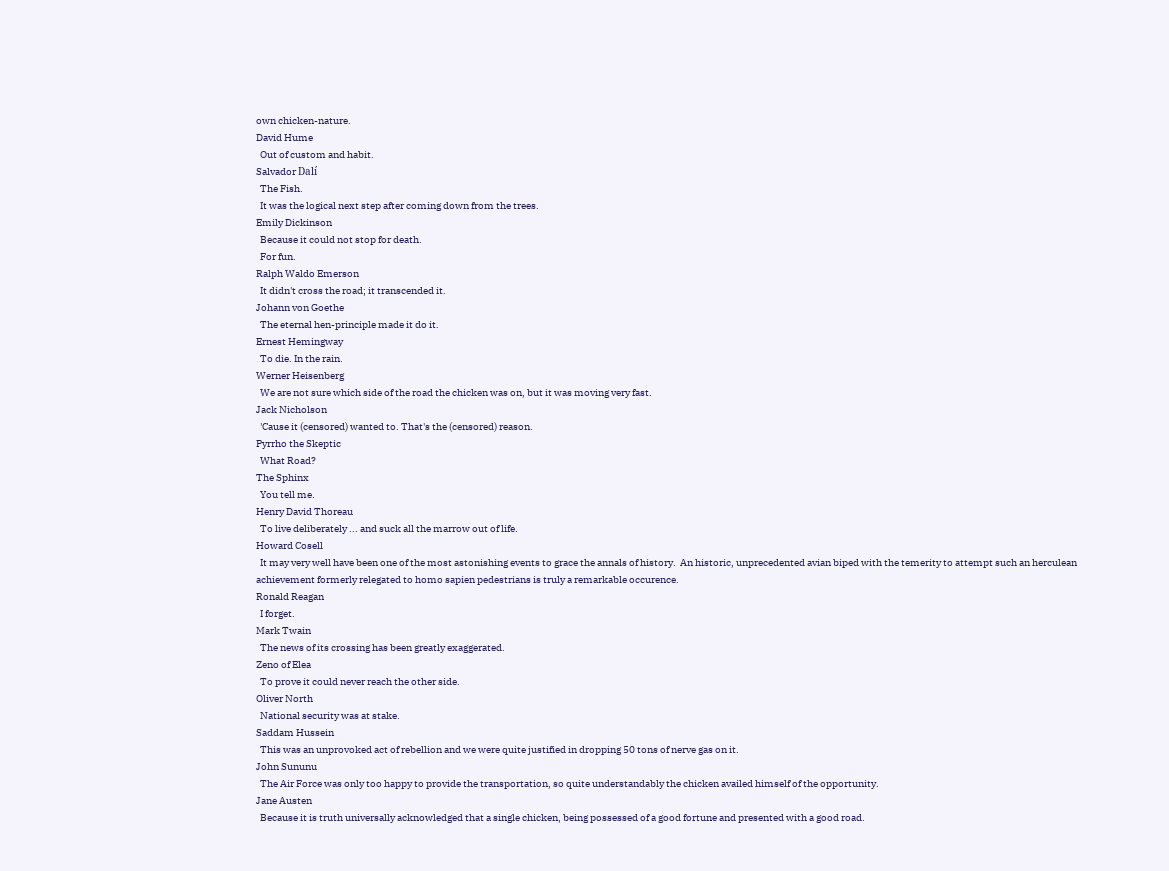own chicken-nature.
David Hume
  Out of custom and habit.
Salvador Dalí
  The Fish.
  It was the logical next step after coming down from the trees.
Emily Dickinson
  Because it could not stop for death.
  For fun.
Ralph Waldo Emerson
  It didn't cross the road; it transcended it.
Johann von Goethe
  The eternal hen-principle made it do it.
Ernest Hemingway
  To die. In the rain.
Werner Heisenberg
  We are not sure which side of the road the chicken was on, but it was moving very fast.
Jack Nicholson
  'Cause it (censored) wanted to. That's the (censored) reason.
Pyrrho the Skeptic
  What Road?
The Sphinx
  You tell me.
Henry David Thoreau
  To live deliberately ... and suck all the marrow out of life.
Howard Cosell
  It may very well have been one of the most astonishing events to grace the annals of history.  An historic, unprecedented avian biped with the temerity to attempt such an herculean achievement formerly relegated to homo sapien pedestrians is truly a remarkable occurence.
Ronald Reagan
  I forget.
Mark Twain
  The news of its crossing has been greatly exaggerated.
Zeno of Elea
  To prove it could never reach the other side.
Oliver North
  National security was at stake.
Saddam Hussein
  This was an unprovoked act of rebellion and we were quite justified in dropping 50 tons of nerve gas on it.
John Sununu
  The Air Force was only too happy to provide the transportation, so quite understandably the chicken availed himself of the opportunity.
Jane Austen
  Because it is truth universally acknowledged that a single chicken, being possessed of a good fortune and presented with a good road.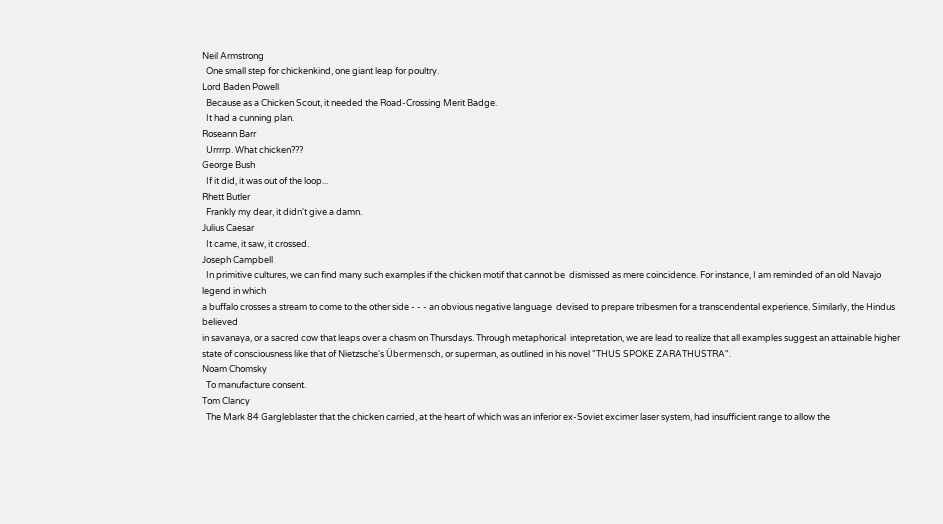Neil Armstrong
  One small step for chickenkind, one giant leap for poultry.
Lord Baden Powell
  Because as a Chicken Scout, it needed the Road-Crossing Merit Badge.
  It had a cunning plan.
Roseann Barr
  Urrrrp. What chicken???
George Bush
  If it did, it was out of the loop...
Rhett Butler
  Frankly my dear, it didn't give a damn.
Julius Caesar
  It came, it saw, it crossed.
Joseph Campbell
  In primitive cultures, we can find many such examples if the chicken motif that cannot be  dismissed as mere coincidence. For instance, I am reminded of an old Navajo legend in which
a buffalo crosses a stream to come to the other side - - - an obvious negative language  devised to prepare tribesmen for a transcendental experience. Similarly, the Hindus believed
in savanaya, or a sacred cow that leaps over a chasm on Thursdays. Through metaphorical  intepretation, we are lead to realize that all examples suggest an attainable higher  state of consciousness like that of Nietzsche's Übermensch, or superman, as outlined in his novel "THUS SPOKE ZARATHUSTRA".
Noam Chomsky
  To manufacture consent.
Tom Clancy
  The Mark 84 Gargleblaster that the chicken carried, at the heart of which was an inferior ex-Soviet excimer laser system, had insufficient range to allow the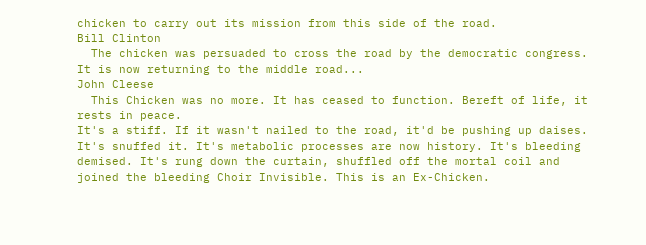chicken to carry out its mission from this side of the road.
Bill Clinton
  The chicken was persuaded to cross the road by the democratic congress. It is now returning to the middle road...
John Cleese
  This Chicken was no more. It has ceased to function. Bereft of life, it rests in peace.
It's a stiff. If it wasn't nailed to the road, it'd be pushing up daises. It's snuffed it. It's metabolic processes are now history. It's bleeding demised. It's rung down the curtain, shuffled off the mortal coil and joined the bleeding Choir Invisible. This is an Ex-Chicken.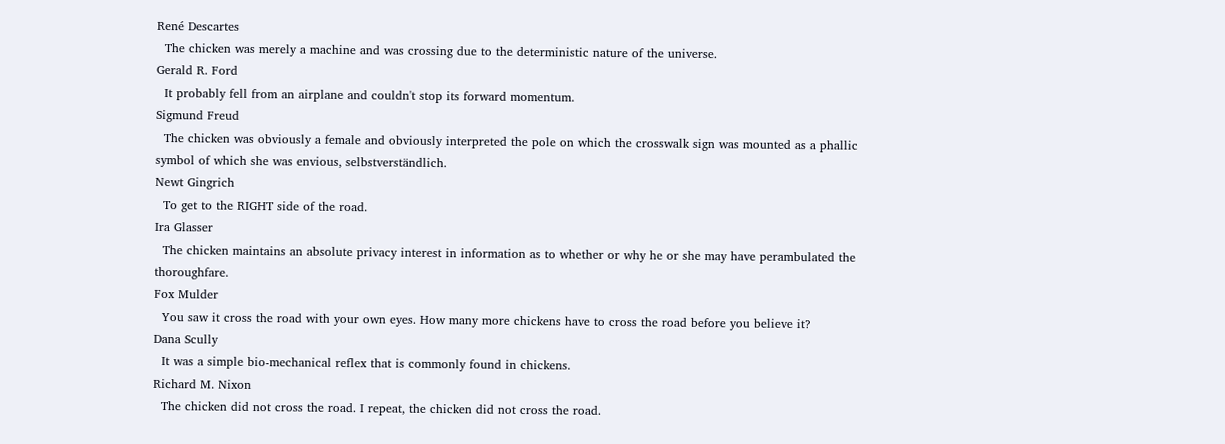René Descartes
  The chicken was merely a machine and was crossing due to the deterministic nature of the universe.
Gerald R. Ford
  It probably fell from an airplane and couldn't stop its forward momentum.
Sigmund Freud
  The chicken was obviously a female and obviously interpreted the pole on which the crosswalk sign was mounted as a phallic symbol of which she was envious, selbstverständlich.
Newt Gingrich
  To get to the RIGHT side of the road.
Ira Glasser
  The chicken maintains an absolute privacy interest in information as to whether or why he or she may have perambulated the thoroughfare.
Fox Mulder
  You saw it cross the road with your own eyes. How many more chickens have to cross the road before you believe it?
Dana Scully
  It was a simple bio-mechanical reflex that is commonly found in chickens.
Richard M. Nixon
  The chicken did not cross the road. I repeat, the chicken did not cross the road.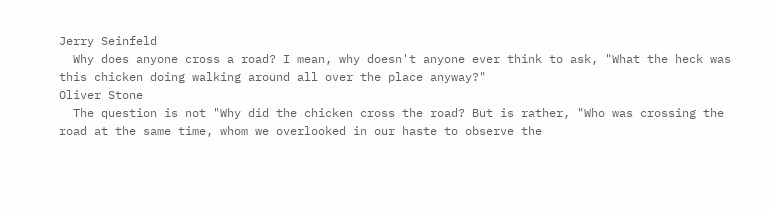Jerry Seinfeld
  Why does anyone cross a road? I mean, why doesn't anyone ever think to ask, "What the heck was this chicken doing walking around all over the place anyway?"
Oliver Stone
  The question is not "Why did the chicken cross the road? But is rather, "Who was crossing the road at the same time, whom we overlooked in our haste to observe the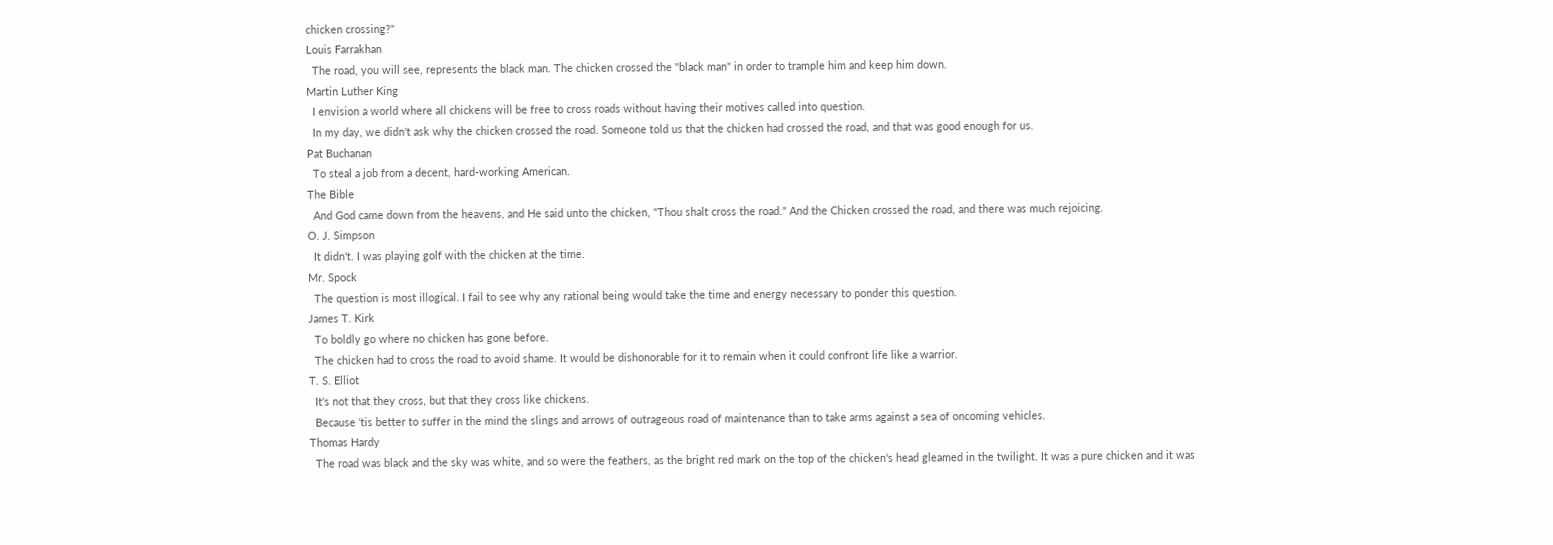chicken crossing?"
Louis Farrakhan
  The road, you will see, represents the black man. The chicken crossed the "black man" in order to trample him and keep him down.
Martin Luther King
  I envision a world where all chickens will be free to cross roads without having their motives called into question.
  In my day, we didn't ask why the chicken crossed the road. Someone told us that the chicken had crossed the road, and that was good enough for us.
Pat Buchanan
  To steal a job from a decent, hard-working American.
The Bible
  And God came down from the heavens, and He said unto the chicken, "Thou shalt cross the road." And the Chicken crossed the road, and there was much rejoicing.
O. J. Simpson
  It didn't. I was playing golf with the chicken at the time.
Mr. Spock
  The question is most illogical. I fail to see why any rational being would take the time and energy necessary to ponder this question.
James T. Kirk
  To boldly go where no chicken has gone before.
  The chicken had to cross the road to avoid shame. It would be dishonorable for it to remain when it could confront life like a warrior.
T. S. Elliot
  It's not that they cross, but that they cross like chickens.
  Because 'tis better to suffer in the mind the slings and arrows of outrageous road of maintenance than to take arms against a sea of oncoming vehicles.
Thomas Hardy
  The road was black and the sky was white, and so were the feathers, as the bright red mark on the top of the chicken's head gleamed in the twilight. It was a pure chicken and it was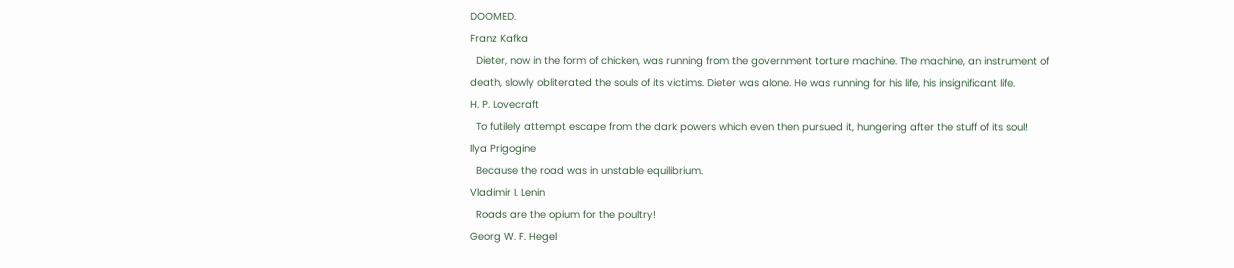DOOMED.
Franz Kafka
  Dieter, now in the form of chicken, was running from the government torture machine. The machine, an instrument of death, slowly obliterated the souls of its victims. Dieter was alone. He was running for his life, his insignificant life.
H. P. Lovecraft
  To futilely attempt escape from the dark powers which even then pursued it, hungering after the stuff of its soul!
Ilya Prigogine
  Because the road was in unstable equilibrium.
Vladimir I. Lenin
  Roads are the opium for the poultry!
Georg W. F. Hegel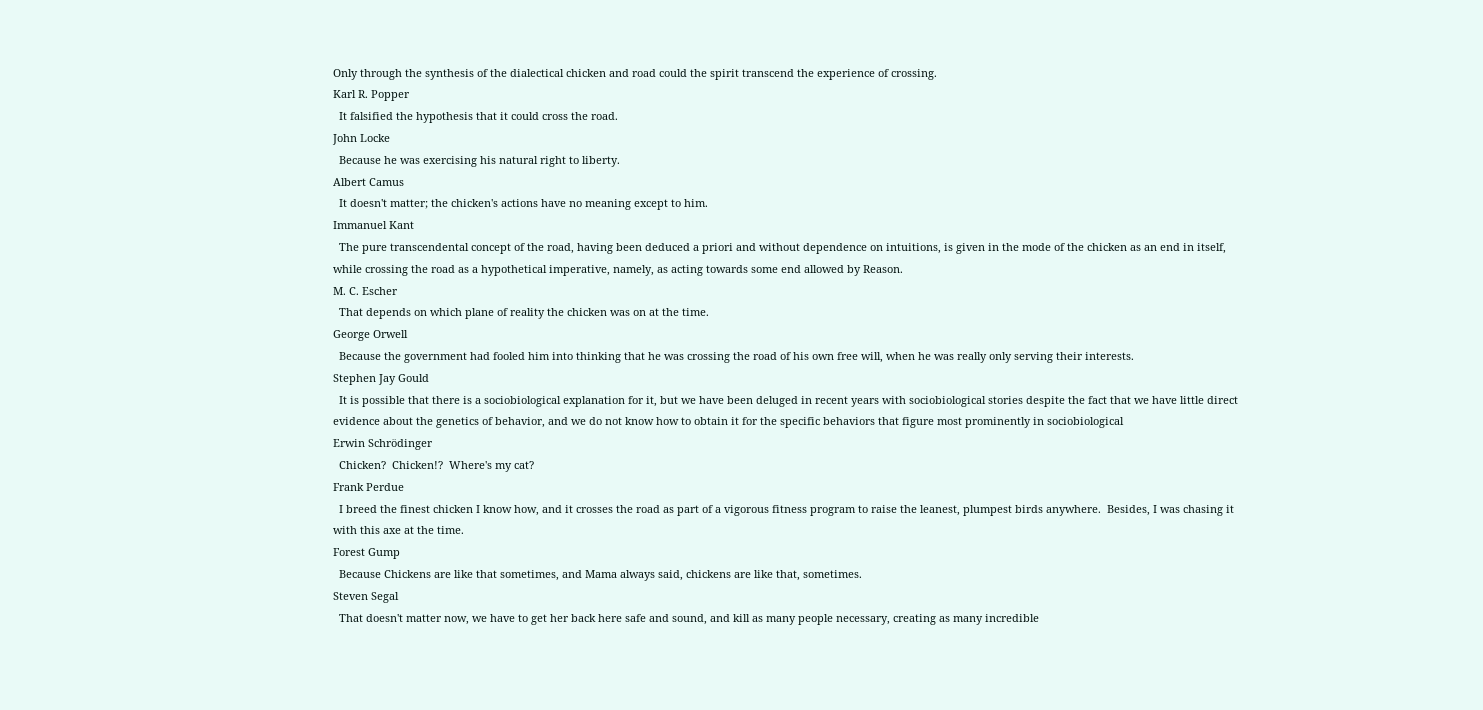Only through the synthesis of the dialectical chicken and road could the spirit transcend the experience of crossing.
Karl R. Popper
  It falsified the hypothesis that it could cross the road.
John Locke
  Because he was exercising his natural right to liberty.
Albert Camus
  It doesn't matter; the chicken's actions have no meaning except to him.
Immanuel Kant
  The pure transcendental concept of the road, having been deduced a priori and without dependence on intuitions, is given in the mode of the chicken as an end in itself, while crossing the road as a hypothetical imperative, namely, as acting towards some end allowed by Reason.
M. C. Escher
  That depends on which plane of reality the chicken was on at the time.
George Orwell
  Because the government had fooled him into thinking that he was crossing the road of his own free will, when he was really only serving their interests.
Stephen Jay Gould
  It is possible that there is a sociobiological explanation for it, but we have been deluged in recent years with sociobiological stories despite the fact that we have little direct evidence about the genetics of behavior, and we do not know how to obtain it for the specific behaviors that figure most prominently in sociobiological
Erwin Schrödinger
  Chicken?  Chicken!?  Where's my cat?
Frank Perdue
  I breed the finest chicken I know how, and it crosses the road as part of a vigorous fitness program to raise the leanest, plumpest birds anywhere.  Besides, I was chasing it with this axe at the time.
Forest Gump
  Because Chickens are like that sometimes, and Mama always said, chickens are like that, sometimes.
Steven Segal
  That doesn't matter now, we have to get her back here safe and sound, and kill as many people necessary, creating as many incredible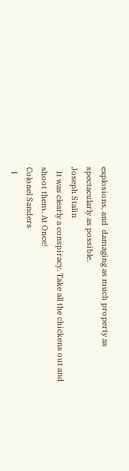explosions, and  damaging as much property as spectacularly as possible.
Joseph Stalin
  It was clearly a conspiracy. Take all the chickens out and shoot them. At Once!
Colonel Sanders
  I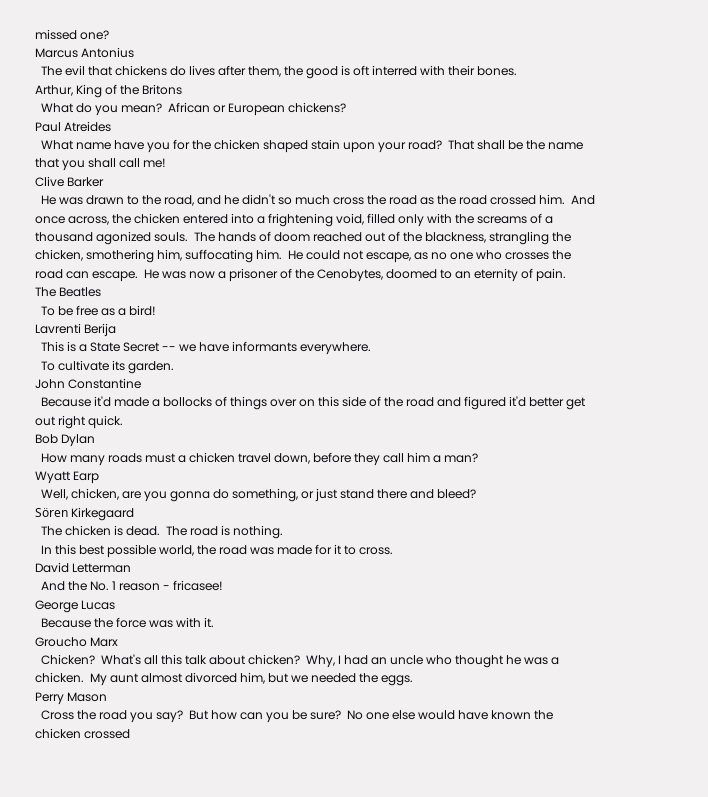missed one?
Marcus Antonius
  The evil that chickens do lives after them, the good is oft interred with their bones.
Arthur, King of the Britons
  What do you mean?  African or European chickens?
Paul Atreides
  What name have you for the chicken shaped stain upon your road?  That shall be the name that you shall call me!
Clive Barker
  He was drawn to the road, and he didn't so much cross the road as the road crossed him.  And once across, the chicken entered into a frightening void, filled only with the screams of a thousand agonized souls.  The hands of doom reached out of the blackness, strangling the chicken, smothering him, suffocating him.  He could not escape, as no one who crosses the road can escape.  He was now a prisoner of the Cenobytes, doomed to an eternity of pain.
The Beatles
  To be free as a bird!
Lavrenti Berija
  This is a State Secret -- we have informants everywhere.
  To cultivate its garden.
John Constantine
  Because it'd made a bollocks of things over on this side of the road and figured it'd better get out right quick.
Bob Dylan
  How many roads must a chicken travel down, before they call him a man?
Wyatt Earp
  Well, chicken, are you gonna do something, or just stand there and bleed?
Sören Kirkegaard
  The chicken is dead.  The road is nothing.
  In this best possible world, the road was made for it to cross.
David Letterman
  And the No. 1 reason - fricasee!
George Lucas
  Because the force was with it.
Groucho Marx
  Chicken?  What's all this talk about chicken?  Why, I had an uncle who thought he was a chicken.  My aunt almost divorced him, but we needed the eggs.
Perry Mason
  Cross the road you say?  But how can you be sure?  No one else would have known the chicken crossed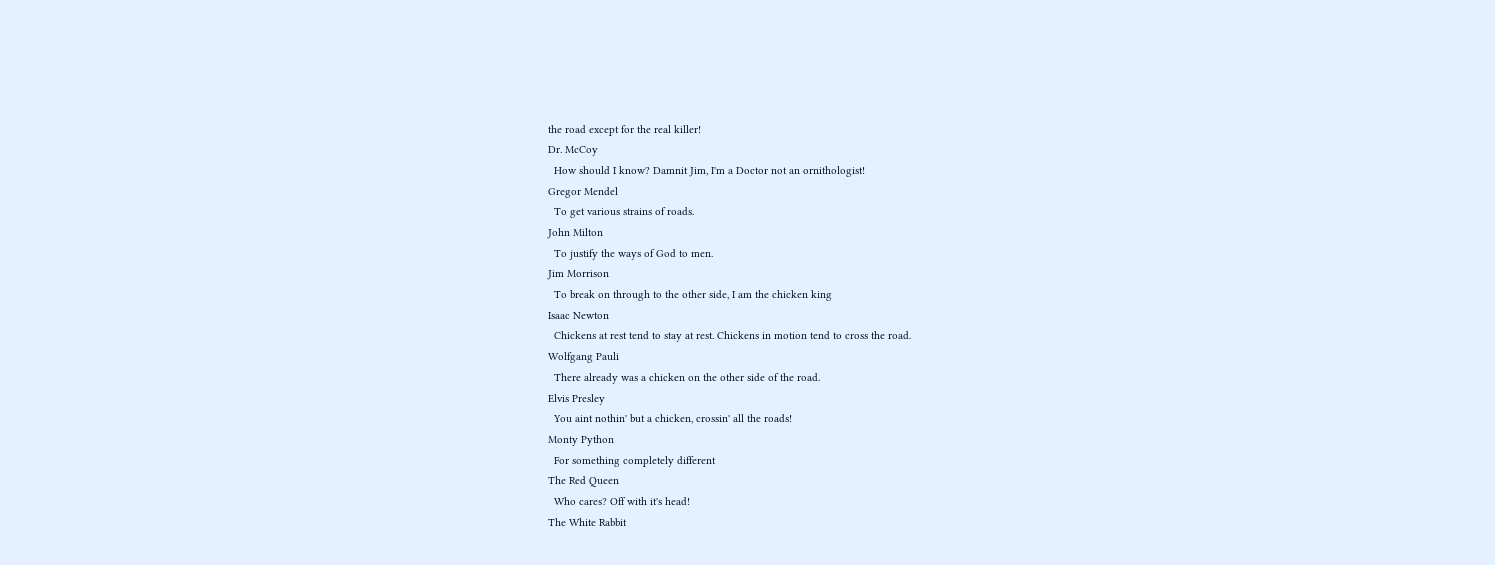the road except for the real killer!
Dr. McCoy
  How should I know? Damnit Jim, I'm a Doctor not an ornithologist!
Gregor Mendel
  To get various strains of roads.
John Milton
  To justify the ways of God to men.
Jim Morrison
  To break on through to the other side, I am the chicken king
Isaac Newton
  Chickens at rest tend to stay at rest. Chickens in motion tend to cross the road.
Wolfgang Pauli
  There already was a chicken on the other side of the road.
Elvis Presley
  You aint nothin' but a chicken, crossin' all the roads!
Monty Python
  For something completely different
The Red Queen
  Who cares? Off with it's head!
The White Rabbit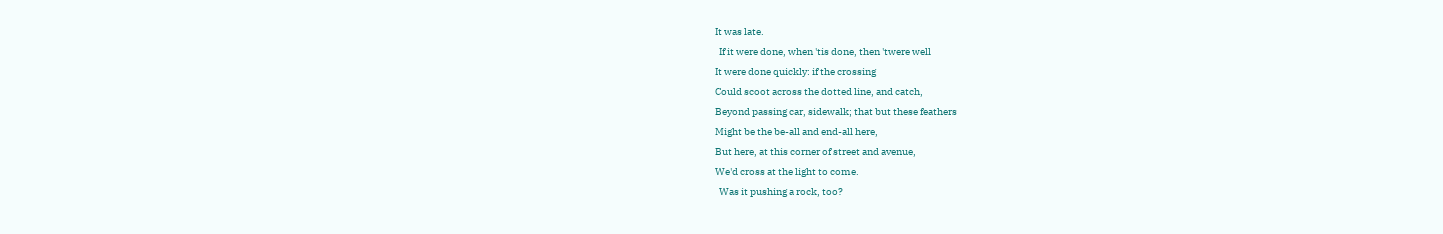It was late.
  If it were done, when 'tis done, then 'twere well
It were done quickly: if the crossing
Could scoot across the dotted line, and catch,
Beyond passing car, sidewalk; that but these feathers
Might be the be-all and end-all here,
But here, at this corner of street and avenue,
We'd cross at the light to come.
  Was it pushing a rock, too?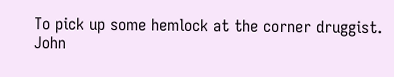To pick up some hemlock at the corner druggist.
John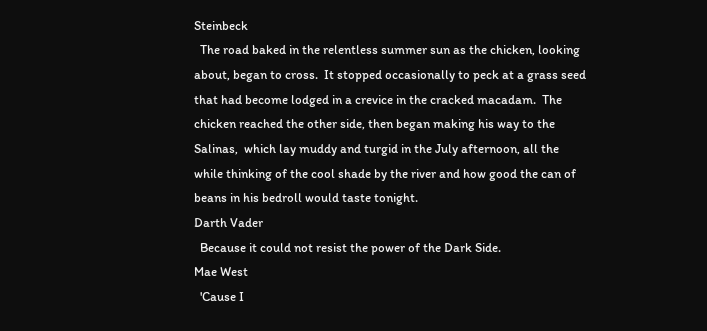Steinbeck
  The road baked in the relentless summer sun as the chicken, looking about, began to cross.  It stopped occasionally to peck at a grass seed that had become lodged in a crevice in the cracked macadam.  The chicken reached the other side, then began making his way to the Salinas,  which lay muddy and turgid in the July afternoon, all the while thinking of the cool shade by the river and how good the can of beans in his bedroll would taste tonight.
Darth Vader
  Because it could not resist the power of the Dark Side.
Mae West
  'Cause I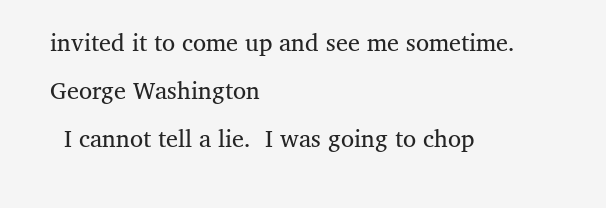invited it to come up and see me sometime.
George Washington
  I cannot tell a lie.  I was going to chop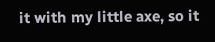it with my little axe, so it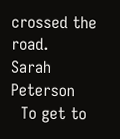crossed the road.
Sarah Peterson
  To get to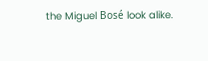the Miguel Bosé look alike.